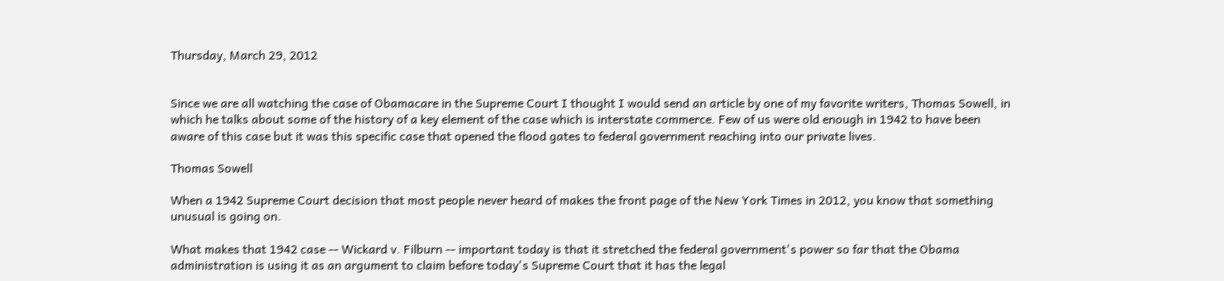Thursday, March 29, 2012


Since we are all watching the case of Obamacare in the Supreme Court I thought I would send an article by one of my favorite writers, Thomas Sowell, in which he talks about some of the history of a key element of the case which is interstate commerce. Few of us were old enough in 1942 to have been aware of this case but it was this specific case that opened the flood gates to federal government reaching into our private lives.

Thomas Sowell

When a 1942 Supreme Court decision that most people never heard of makes the front page of the New York Times in 2012, you know that something unusual is going on.

What makes that 1942 case -- Wickard v. Filburn -- important today is that it stretched the federal government's power so far that the Obama administration is using it as an argument to claim before today's Supreme Court that it has the legal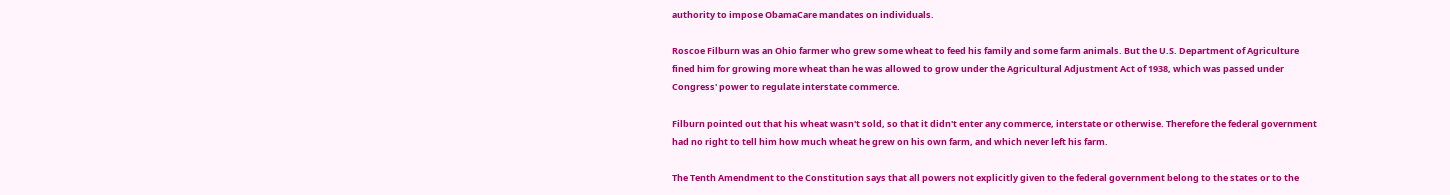authority to impose ObamaCare mandates on individuals.

Roscoe Filburn was an Ohio farmer who grew some wheat to feed his family and some farm animals. But the U.S. Department of Agriculture fined him for growing more wheat than he was allowed to grow under the Agricultural Adjustment Act of 1938, which was passed under Congress' power to regulate interstate commerce.

Filburn pointed out that his wheat wasn't sold, so that it didn't enter any commerce, interstate or otherwise. Therefore the federal government had no right to tell him how much wheat he grew on his own farm, and which never left his farm.

The Tenth Amendment to the Constitution says that all powers not explicitly given to the federal government belong to the states or to the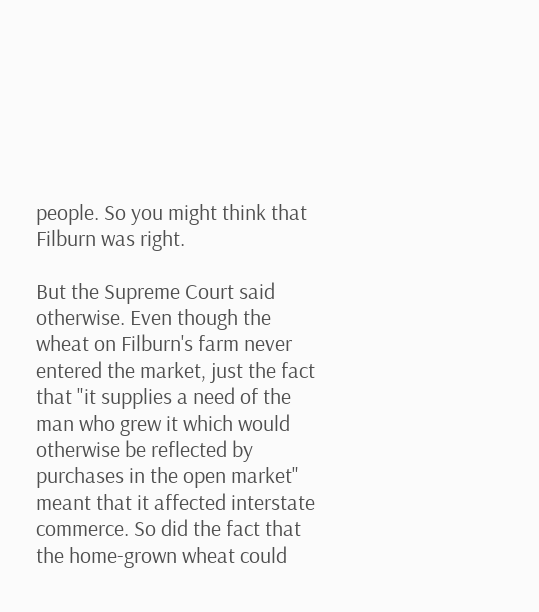people. So you might think that Filburn was right.

But the Supreme Court said otherwise. Even though the wheat on Filburn's farm never entered the market, just the fact that "it supplies a need of the man who grew it which would otherwise be reflected by purchases in the open market" meant that it affected interstate commerce. So did the fact that the home-grown wheat could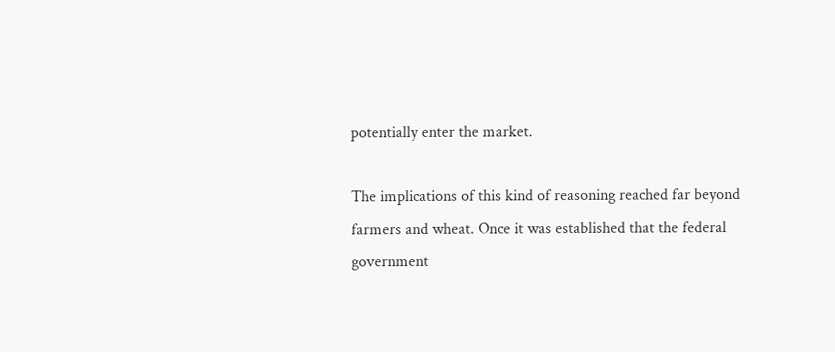potentially enter the market.

The implications of this kind of reasoning reached far beyond farmers and wheat. Once it was established that the federal government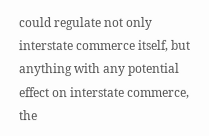could regulate not only interstate commerce itself, but anything with any potential effect on interstate commerce, the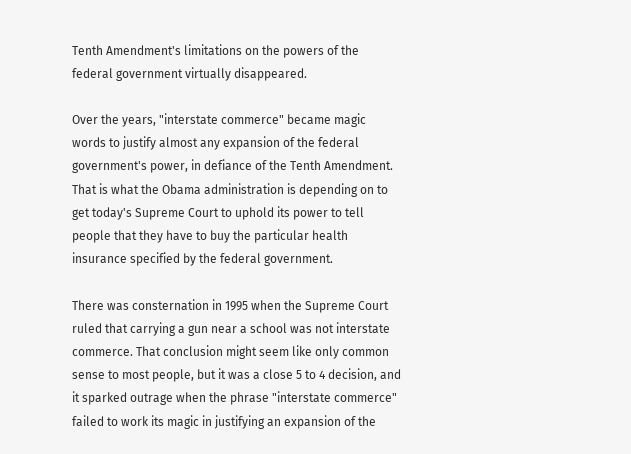Tenth Amendment's limitations on the powers of the federal government virtually disappeared.

Over the years, "interstate commerce" became magic words to justify almost any expansion of the federal government's power, in defiance of the Tenth Amendment. That is what the Obama administration is depending on to get today's Supreme Court to uphold its power to tell people that they have to buy the particular health insurance specified by the federal government.

There was consternation in 1995 when the Supreme Court ruled that carrying a gun near a school was not interstate commerce. That conclusion might seem like only common sense to most people, but it was a close 5 to 4 decision, and it sparked outrage when the phrase "interstate commerce" failed to work its magic in justifying an expansion of the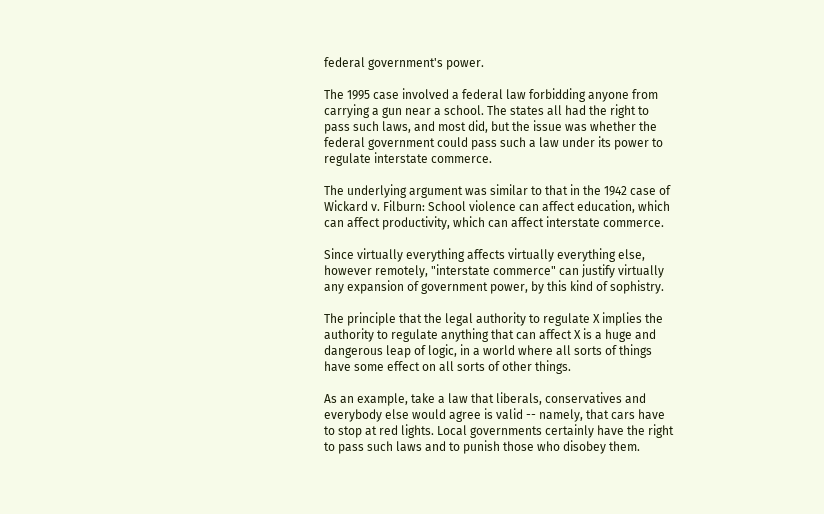federal government's power.

The 1995 case involved a federal law forbidding anyone from carrying a gun near a school. The states all had the right to pass such laws, and most did, but the issue was whether the federal government could pass such a law under its power to regulate interstate commerce.

The underlying argument was similar to that in the 1942 case of Wickard v. Filburn: School violence can affect education, which can affect productivity, which can affect interstate commerce.

Since virtually everything affects virtually everything else, however remotely, "interstate commerce" can justify virtually any expansion of government power, by this kind of sophistry.

The principle that the legal authority to regulate X implies the authority to regulate anything that can affect X is a huge and dangerous leap of logic, in a world where all sorts of things have some effect on all sorts of other things.

As an example, take a law that liberals, conservatives and everybody else would agree is valid -- namely, that cars have to stop at red lights. Local governments certainly have the right to pass such laws and to punish those who disobey them.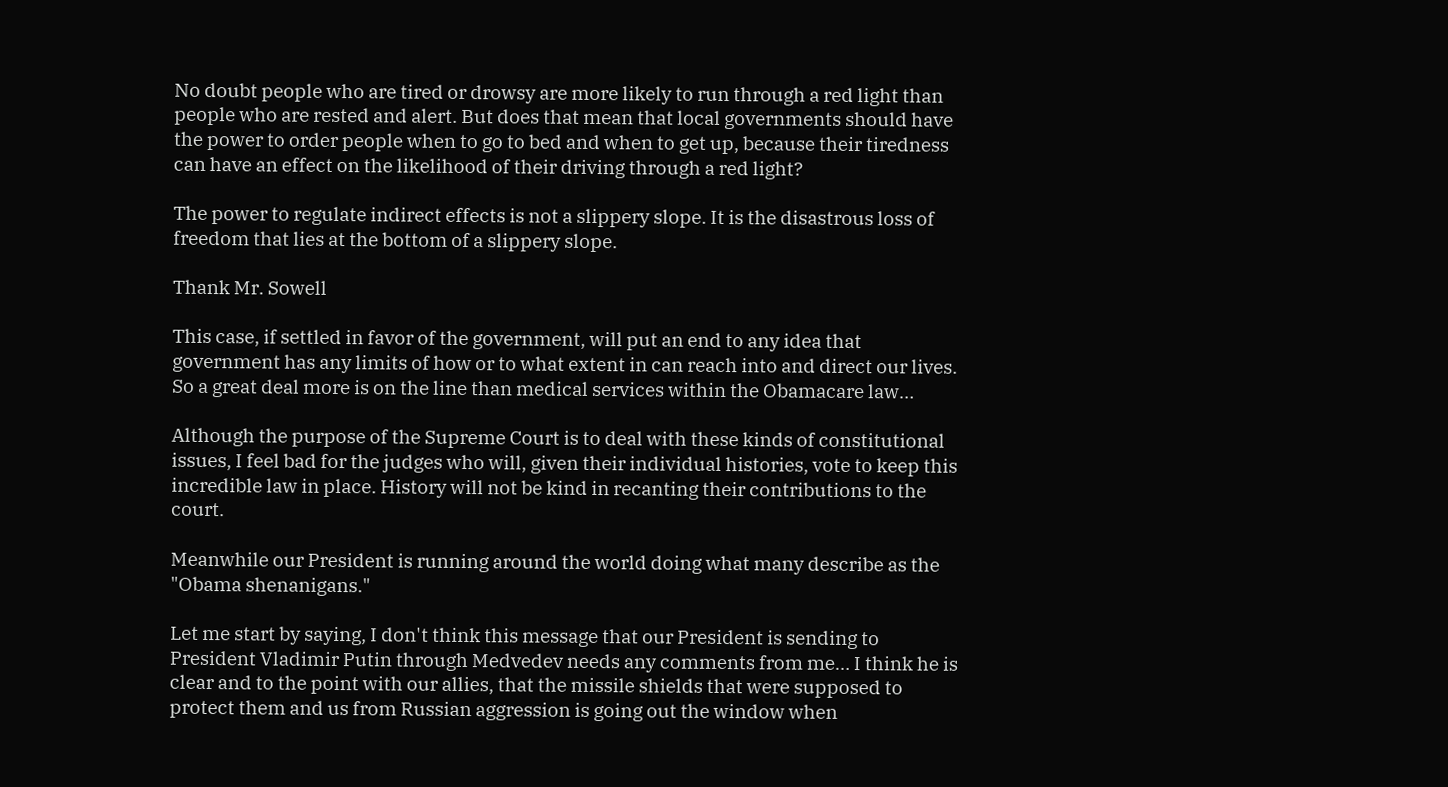No doubt people who are tired or drowsy are more likely to run through a red light than people who are rested and alert. But does that mean that local governments should have the power to order people when to go to bed and when to get up, because their tiredness can have an effect on the likelihood of their driving through a red light?

The power to regulate indirect effects is not a slippery slope. It is the disastrous loss of freedom that lies at the bottom of a slippery slope.

Thank Mr. Sowell

This case, if settled in favor of the government, will put an end to any idea that government has any limits of how or to what extent in can reach into and direct our lives. So a great deal more is on the line than medical services within the Obamacare law…

Although the purpose of the Supreme Court is to deal with these kinds of constitutional issues, I feel bad for the judges who will, given their individual histories, vote to keep this incredible law in place. History will not be kind in recanting their contributions to the court.

Meanwhile our President is running around the world doing what many describe as the "Obama shenanigans."

Let me start by saying, I don't think this message that our President is sending to President Vladimir Putin through Medvedev needs any comments from me… I think he is clear and to the point with our allies, that the missile shields that were supposed to protect them and us from Russian aggression is going out the window when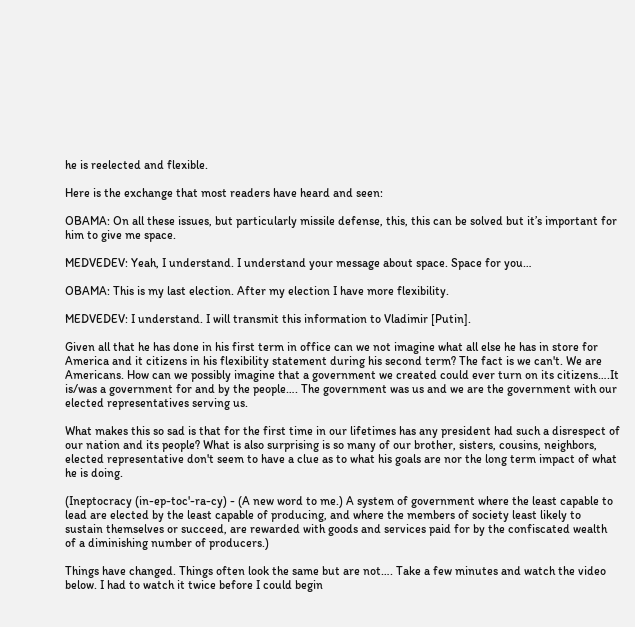he is reelected and flexible.

Here is the exchange that most readers have heard and seen:

OBAMA: On all these issues, but particularly missile defense, this, this can be solved but it’s important for him to give me space.

MEDVEDEV: Yeah, I understand. I understand your message about space. Space for you…

OBAMA: This is my last election. After my election I have more flexibility.

MEDVEDEV: I understand. I will transmit this information to Vladimir [Putin].

Given all that he has done in his first term in office can we not imagine what all else he has in store for America and it citizens in his flexibility statement during his second term? The fact is we can't. We are Americans. How can we possibly imagine that a government we created could ever turn on its citizens….It is/was a government for and by the people…. The government was us and we are the government with our elected representatives serving us.

What makes this so sad is that for the first time in our lifetimes has any president had such a disrespect of our nation and its people? What is also surprising is so many of our brother, sisters, cousins, neighbors, elected representative don't seem to have a clue as to what his goals are nor the long term impact of what he is doing.

(Ineptocracy (in-ep-toc'-ra-cy) - (A new word to me.) A system of government where the least capable to lead are elected by the least capable of producing, and where the members of society least likely to sustain themselves or succeed, are rewarded with goods and services paid for by the confiscated wealth of a diminishing number of producers.)

Things have changed. Things often look the same but are not…. Take a few minutes and watch the video below. I had to watch it twice before I could begin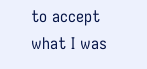to accept what I was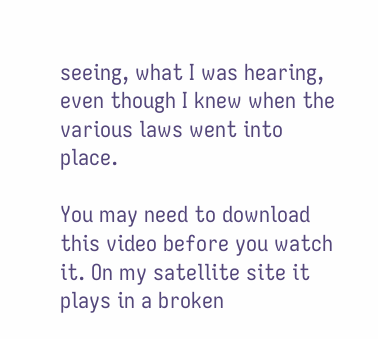seeing, what I was hearing, even though I knew when the various laws went into place.

You may need to download this video before you watch it. On my satellite site it plays in a broken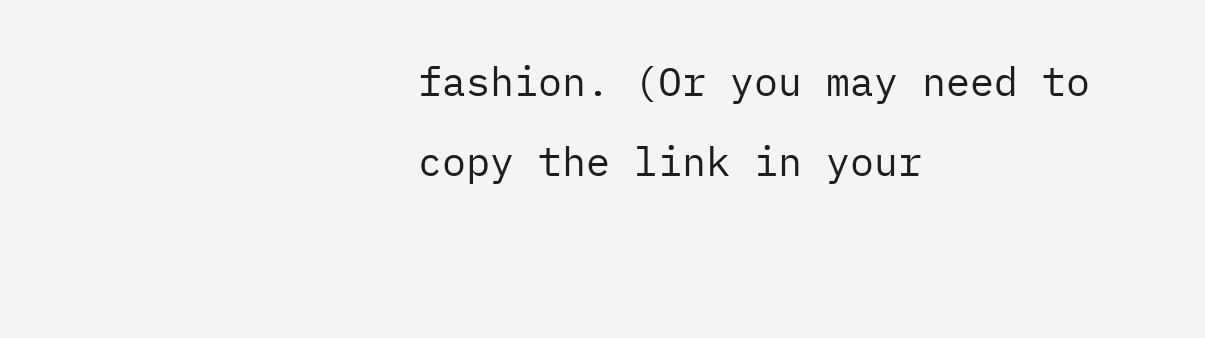fashion. (Or you may need to copy the link in your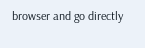browser and go directly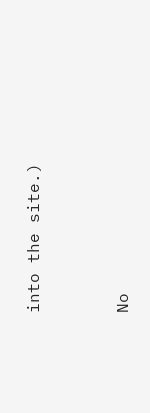into the site.)



No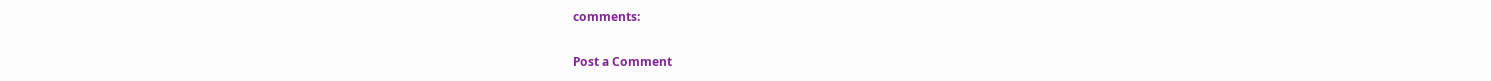comments:

Post a Comment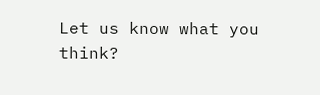Let us know what you think?